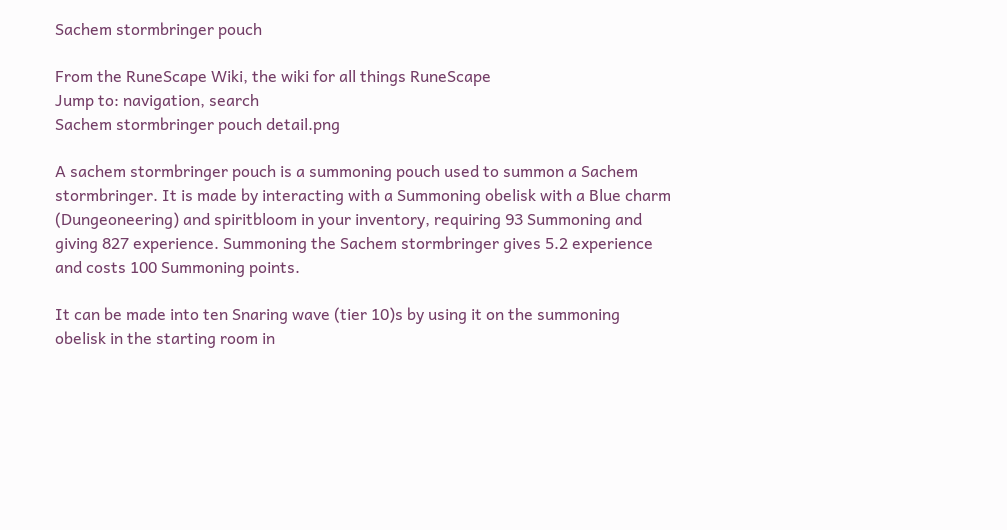Sachem stormbringer pouch

From the RuneScape Wiki, the wiki for all things RuneScape
Jump to: navigation, search
Sachem stormbringer pouch detail.png

A sachem stormbringer pouch is a summoning pouch used to summon a Sachem stormbringer. It is made by interacting with a Summoning obelisk with a Blue charm (Dungeoneering) and spiritbloom in your inventory, requiring 93 Summoning and giving 827 experience. Summoning the Sachem stormbringer gives 5.2 experience and costs 100 Summoning points.

It can be made into ten Snaring wave (tier 10)s by using it on the summoning obelisk in the starting room in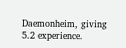Daemonheim, giving 5.2 experience.